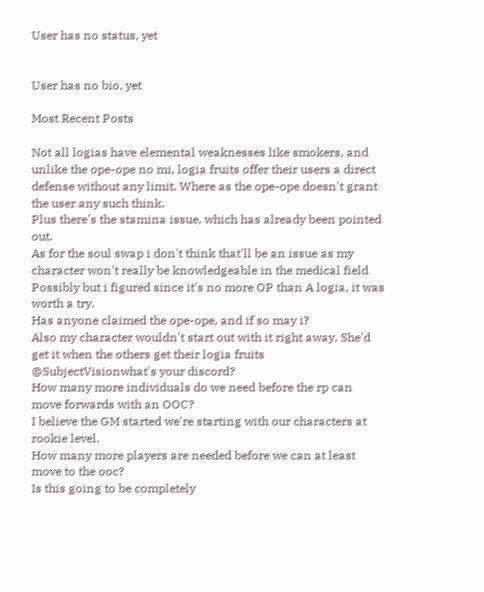User has no status, yet


User has no bio, yet

Most Recent Posts

Not all logias have elemental weaknesses like smokers, and unlike the ope-ope no mi, logia fruits offer their users a direct defense without any limit. Where as the ope-ope doesn't grant the user any such think.
Plus there's the stamina issue, which has already been pointed out.
As for the soul swap i don't think that'll be an issue as my character won't really be knowledgeable in the medical field
Possibly but i figured since it's no more OP than A logia, it was worth a try.
Has anyone claimed the ope-ope, and if so may i?
Also my character wouldn't start out with it right away. She'd get it when the others get their logia fruits
@SubjectVisionwhat's your discord?
How many more individuals do we need before the rp can move forwards with an OOC?
I believe the GM started we're starting with our characters at rookie level.
How many more players are needed before we can at least move to the ooc?
Is this going to be completely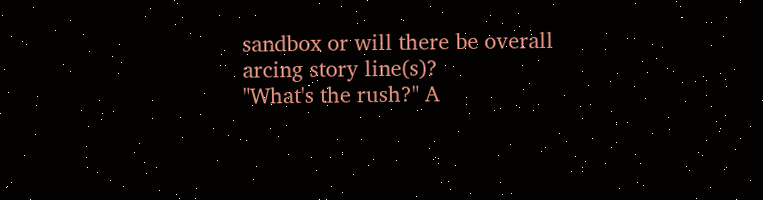sandbox or will there be overall arcing story line(s)?
"What's the rush?" A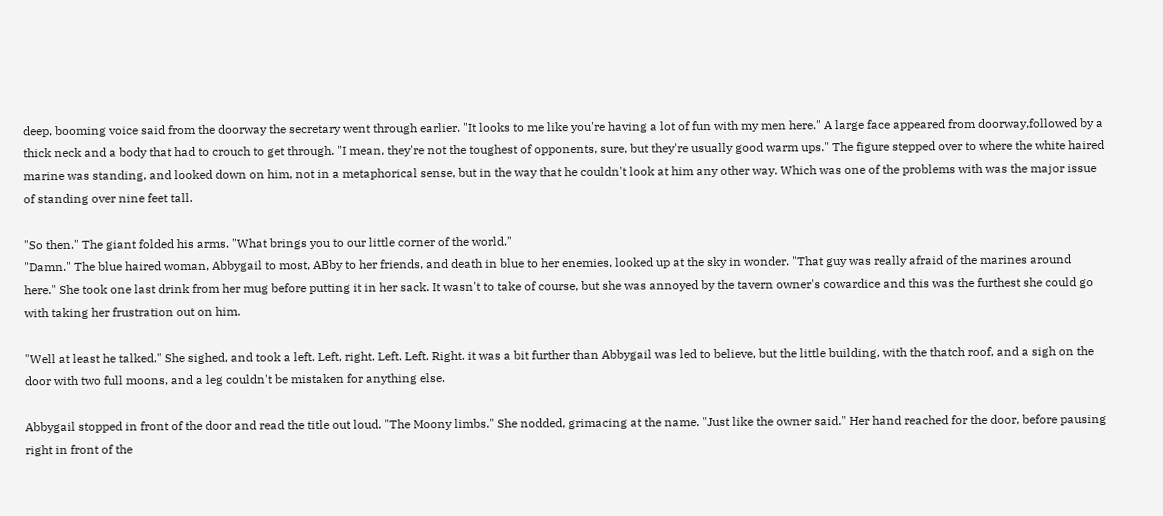deep, booming voice said from the doorway the secretary went through earlier. "It looks to me like you're having a lot of fun with my men here." A large face appeared from doorway,followed by a thick neck and a body that had to crouch to get through. "I mean, they're not the toughest of opponents, sure, but they're usually good warm ups." The figure stepped over to where the white haired marine was standing, and looked down on him, not in a metaphorical sense, but in the way that he couldn't look at him any other way. Which was one of the problems with was the major issue of standing over nine feet tall.

"So then." The giant folded his arms. "What brings you to our little corner of the world."
"Damn." The blue haired woman, Abbygail to most, ABby to her friends, and death in blue to her enemies, looked up at the sky in wonder. "That guy was really afraid of the marines around here." She took one last drink from her mug before putting it in her sack. It wasn't to take of course, but she was annoyed by the tavern owner's cowardice and this was the furthest she could go with taking her frustration out on him.

"Well at least he talked." She sighed, and took a left. Left, right. Left. Left. Right. it was a bit further than Abbygail was led to believe, but the little building, with the thatch roof, and a sigh on the door with two full moons, and a leg couldn't be mistaken for anything else.

Abbygail stopped in front of the door and read the title out loud. "The Moony limbs." She nodded, grimacing at the name. "Just like the owner said." Her hand reached for the door, before pausing right in front of the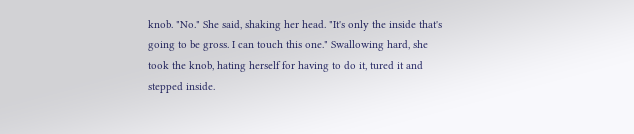knob. "No." She said, shaking her head. "It's only the inside that's going to be gross. I can touch this one." Swallowing hard, she took the knob, hating herself for having to do it, tured it and stepped inside.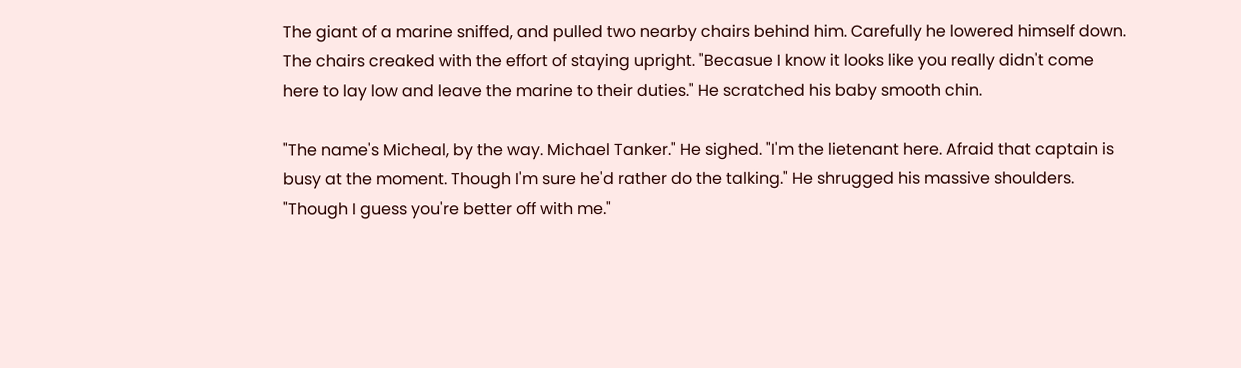The giant of a marine sniffed, and pulled two nearby chairs behind him. Carefully he lowered himself down. The chairs creaked with the effort of staying upright. "Becasue I know it looks like you really didn't come here to lay low and leave the marine to their duties." He scratched his baby smooth chin.

"The name's Micheal, by the way. Michael Tanker." He sighed. "I'm the lietenant here. Afraid that captain is busy at the moment. Though I'm sure he'd rather do the talking." He shrugged his massive shoulders. "Though I guess you're better off with me."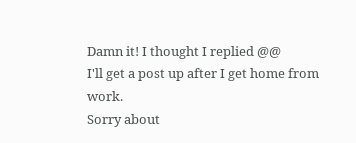Damn it! I thought I replied @@
I'll get a post up after I get home from work.
Sorry about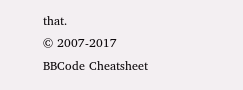that.
© 2007-2017
BBCode Cheatsheet